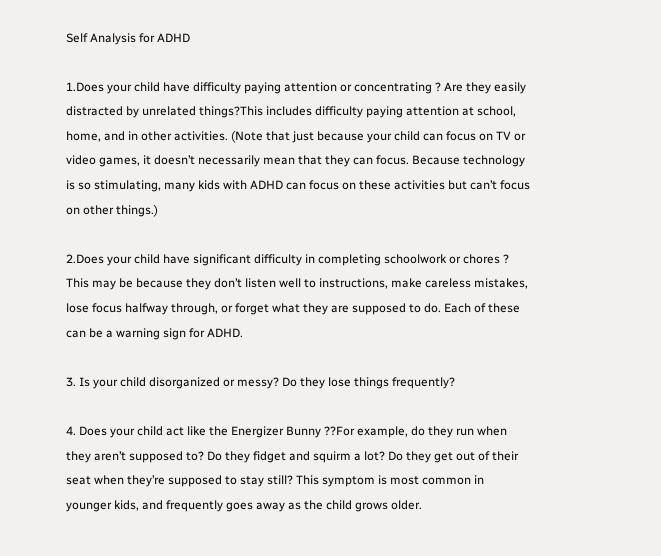Self Analysis for ADHD

1.Does your child have difficulty paying attention or concentrating ? Are they easily distracted by unrelated things?This includes difficulty paying attention at school, home, and in other activities. (Note that just because your child can focus on TV or video games, it doesn’t necessarily mean that they can focus. Because technology is so stimulating, many kids with ADHD can focus on these activities but can’t focus on other things.)

2.Does your child have significant difficulty in completing schoolwork or chores ? This may be because they don’t listen well to instructions, make careless mistakes, lose focus halfway through, or forget what they are supposed to do. Each of these can be a warning sign for ADHD.

3. Is your child disorganized or messy? Do they lose things frequently?

4. Does your child act like the Energizer Bunny ??For example, do they run when they aren’t supposed to? Do they fidget and squirm a lot? Do they get out of their seat when they’re supposed to stay still? This symptom is most common in younger kids, and frequently goes away as the child grows older.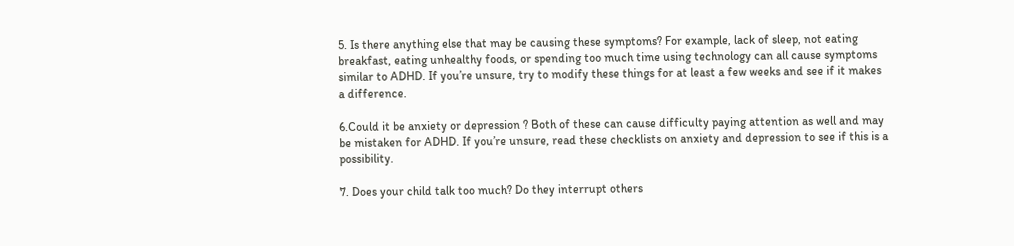5. Is there anything else that may be causing these symptoms? For example, lack of sleep, not eating breakfast, eating unhealthy foods, or spending too much time using technology can all cause symptoms similar to ADHD. If you’re unsure, try to modify these things for at least a few weeks and see if it makes a difference.

6.Could it be anxiety or depression ? Both of these can cause difficulty paying attention as well and may be mistaken for ADHD. If you’re unsure, read these checklists on anxiety and depression to see if this is a possibility.

7. Does your child talk too much? Do they interrupt others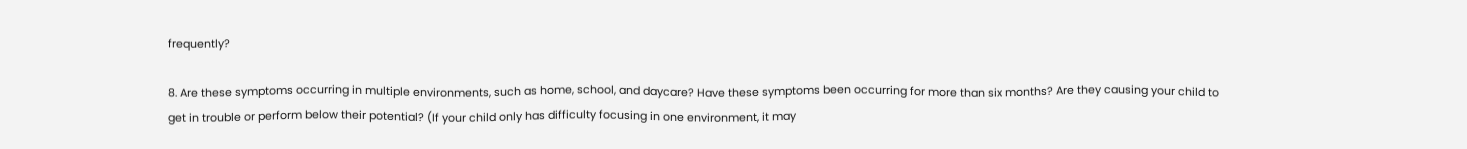frequently?

8. Are these symptoms occurring in multiple environments, such as home, school, and daycare? Have these symptoms been occurring for more than six months? Are they causing your child to get in trouble or perform below their potential? (If your child only has difficulty focusing in one environment, it may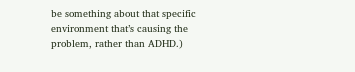be something about that specific environment that’s causing the problem, rather than ADHD.)